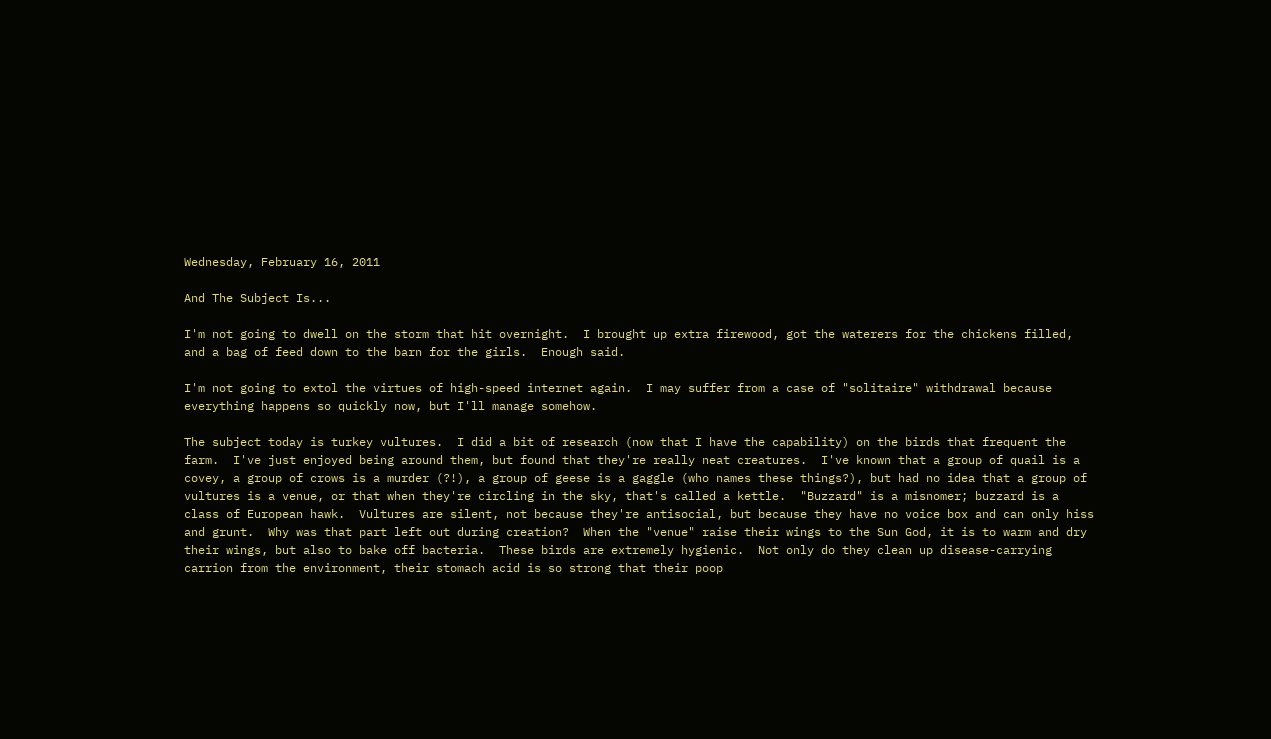Wednesday, February 16, 2011

And The Subject Is...

I'm not going to dwell on the storm that hit overnight.  I brought up extra firewood, got the waterers for the chickens filled, and a bag of feed down to the barn for the girls.  Enough said.

I'm not going to extol the virtues of high-speed internet again.  I may suffer from a case of "solitaire" withdrawal because everything happens so quickly now, but I'll manage somehow.

The subject today is turkey vultures.  I did a bit of research (now that I have the capability) on the birds that frequent the farm.  I've just enjoyed being around them, but found that they're really neat creatures.  I've known that a group of quail is a covey, a group of crows is a murder (?!), a group of geese is a gaggle (who names these things?), but had no idea that a group of vultures is a venue, or that when they're circling in the sky, that's called a kettle.  "Buzzard" is a misnomer; buzzard is a class of European hawk.  Vultures are silent, not because they're antisocial, but because they have no voice box and can only hiss and grunt.  Why was that part left out during creation?  When the "venue" raise their wings to the Sun God, it is to warm and dry their wings, but also to bake off bacteria.  These birds are extremely hygienic.  Not only do they clean up disease-carrying carrion from the environment, their stomach acid is so strong that their poop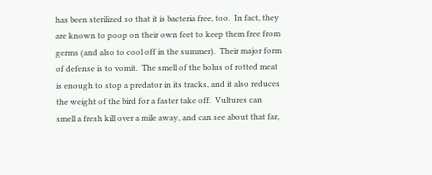has been sterilized so that it is bacteria free, too.  In fact, they are known to poop on their own feet to keep them free from germs (and also to cool off in the summer).  Their major form of defense is to vomit.  The smell of the bolus of rotted meat is enough to stop a predator in its tracks, and it also reduces the weight of the bird for a faster take off.  Vultures can smell a fresh kill over a mile away, and can see about that far,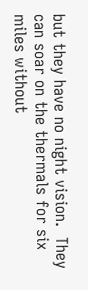but they have no night vision.  They can soar on the thermals for six miles without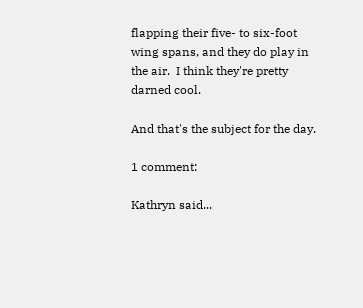flapping their five- to six-foot wing spans, and they do play in the air.  I think they're pretty darned cool.

And that's the subject for the day.

1 comment:

Kathryn said...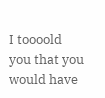I toooold you that you would have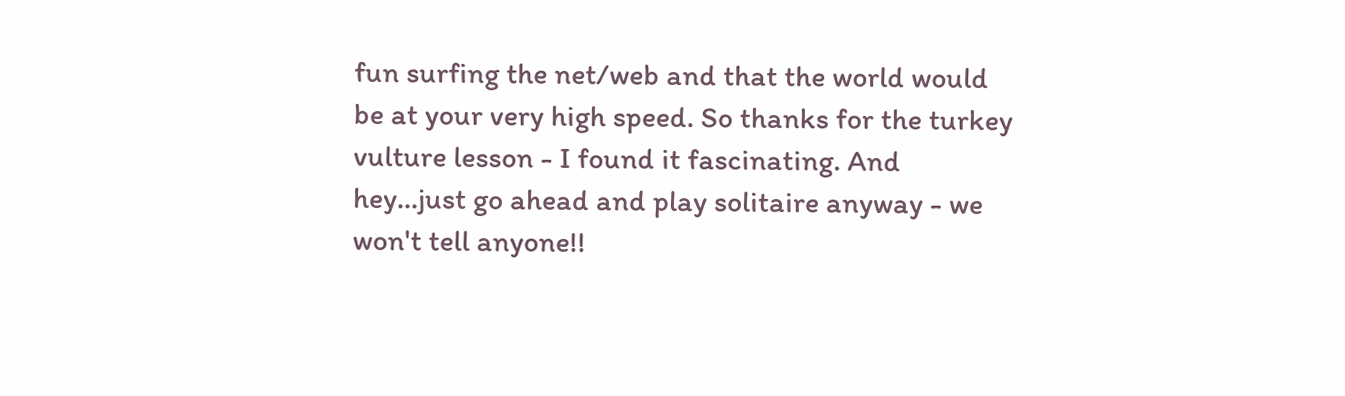fun surfing the net/web and that the world would be at your very high speed. So thanks for the turkey vulture lesson - I found it fascinating. And hey...just go ahead and play solitaire anyway - we won't tell anyone!!